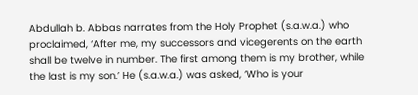Abdullah b. Abbas narrates from the Holy Prophet (s.a.w.a.) who proclaimed, ‘After me, my successors and vicegerents on the earth shall be twelve in number. The first among them is my brother, while the last is my son.’ He (s.a.w.a.) was asked, ‘Who is your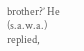brother?’ He (s.a.w.a.) replied,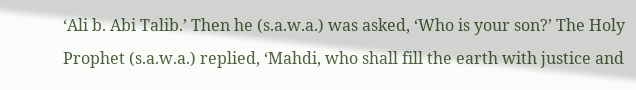‘Ali b. Abi Talib.’ Then he (s.a.w.a.) was asked, ‘Who is your son?’ The Holy Prophet (s.a.w.a.) replied, ‘Mahdi, who shall fill the earth with justice and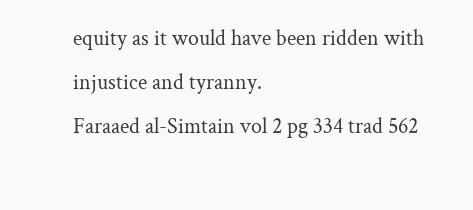equity as it would have been ridden with injustice and tyranny.
Faraaed al-Simtain vol 2 pg 334 trad 562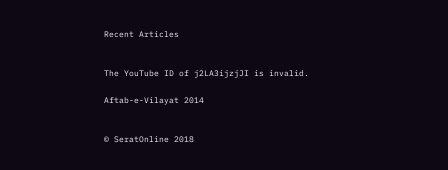Recent Articles


The YouTube ID of j2LA3ijzjJI is invalid.

Aftab-e-Vilayat 2014


© SeratOnline 2018